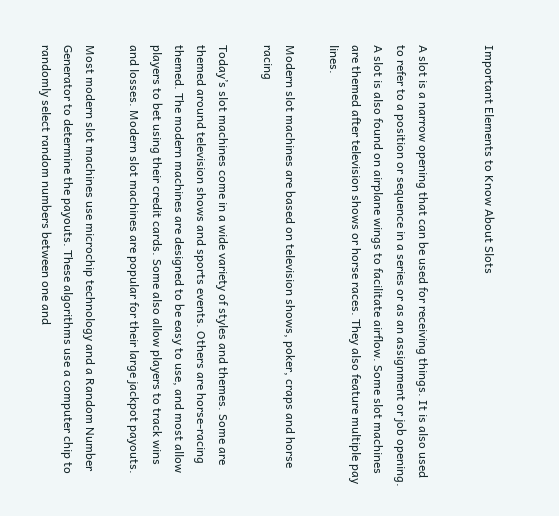Important Elements to Know About Slots


A slot is a narrow opening that can be used for receiving things. It is also used to refer to a position or sequence in a series or as an assignment or job opening. A slot is also found on airplane wings to facilitate airflow. Some slot machines are themed after television shows or horse races. They also feature multiple pay lines.

Modern slot machines are based on television shows, poker, craps and horse racing

Today’s slot machines come in a wide variety of styles and themes. Some are themed around television shows and sports events. Others are horse-racing themed. The modern machines are designed to be easy to use, and most allow players to bet using their credit cards. Some also allow players to track wins and losses. Modern slot machines are popular for their large jackpot payouts.

Most modern slot machines use microchip technology and a Random Number Generator to determine the payouts. These algorithms use a computer chip to randomly select random numbers between one and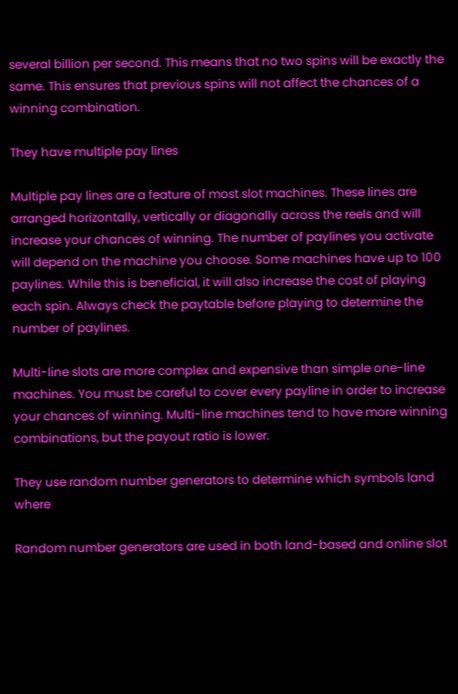several billion per second. This means that no two spins will be exactly the same. This ensures that previous spins will not affect the chances of a winning combination.

They have multiple pay lines

Multiple pay lines are a feature of most slot machines. These lines are arranged horizontally, vertically or diagonally across the reels and will increase your chances of winning. The number of paylines you activate will depend on the machine you choose. Some machines have up to 100 paylines. While this is beneficial, it will also increase the cost of playing each spin. Always check the paytable before playing to determine the number of paylines.

Multi-line slots are more complex and expensive than simple one-line machines. You must be careful to cover every payline in order to increase your chances of winning. Multi-line machines tend to have more winning combinations, but the payout ratio is lower.

They use random number generators to determine which symbols land where

Random number generators are used in both land-based and online slot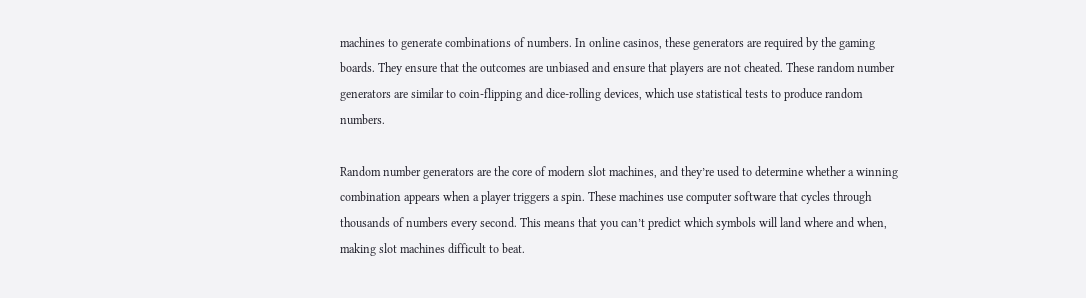machines to generate combinations of numbers. In online casinos, these generators are required by the gaming boards. They ensure that the outcomes are unbiased and ensure that players are not cheated. These random number generators are similar to coin-flipping and dice-rolling devices, which use statistical tests to produce random numbers.

Random number generators are the core of modern slot machines, and they’re used to determine whether a winning combination appears when a player triggers a spin. These machines use computer software that cycles through thousands of numbers every second. This means that you can’t predict which symbols will land where and when, making slot machines difficult to beat.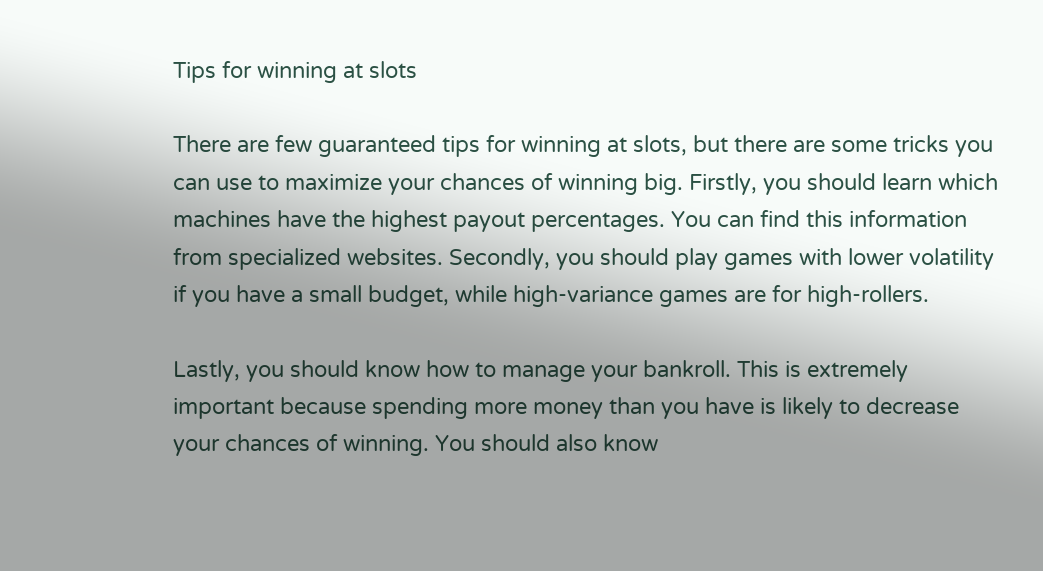Tips for winning at slots

There are few guaranteed tips for winning at slots, but there are some tricks you can use to maximize your chances of winning big. Firstly, you should learn which machines have the highest payout percentages. You can find this information from specialized websites. Secondly, you should play games with lower volatility if you have a small budget, while high-variance games are for high-rollers.

Lastly, you should know how to manage your bankroll. This is extremely important because spending more money than you have is likely to decrease your chances of winning. You should also know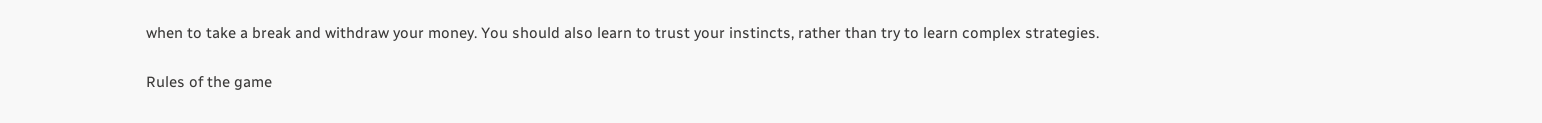when to take a break and withdraw your money. You should also learn to trust your instincts, rather than try to learn complex strategies.

Rules of the game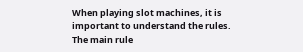When playing slot machines, it is important to understand the rules. The main rule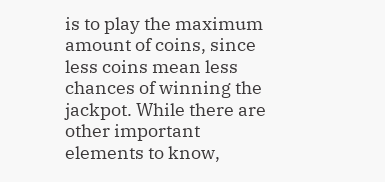is to play the maximum amount of coins, since less coins mean less chances of winning the jackpot. While there are other important elements to know,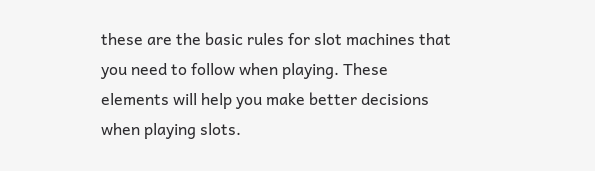these are the basic rules for slot machines that you need to follow when playing. These elements will help you make better decisions when playing slots.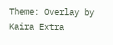Theme: Overlay by Kaira Extra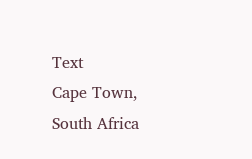Text
Cape Town, South Africa